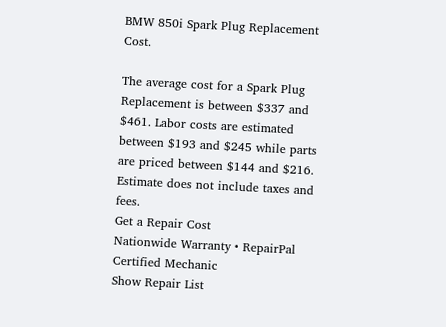BMW 850i Spark Plug Replacement Cost.

The average cost for a Spark Plug Replacement is between $337 and $461. Labor costs are estimated between $193 and $245 while parts are priced between $144 and $216. Estimate does not include taxes and fees.
Get a Repair Cost
Nationwide Warranty • RepairPal Certified Mechanic
Show Repair List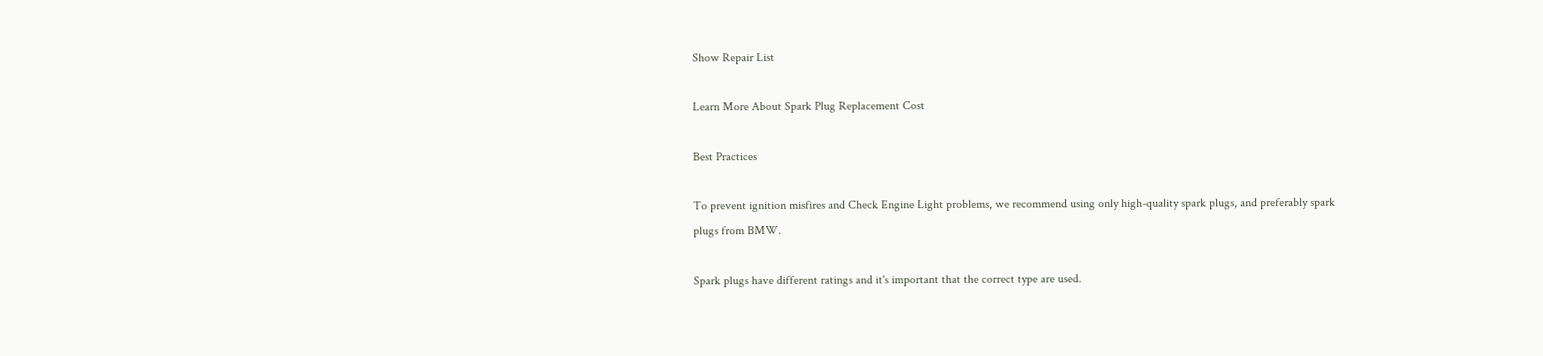Show Repair List

Learn More About Spark Plug Replacement Cost

Best Practices

To prevent ignition misfires and Check Engine Light problems, we recommend using only high-quality spark plugs, and preferably spark plugs from BMW.

Spark plugs have different ratings and it's important that the correct type are used.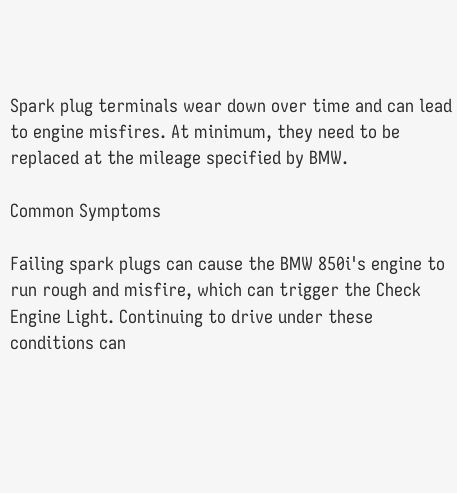Spark plug terminals wear down over time and can lead to engine misfires. At minimum, they need to be replaced at the mileage specified by BMW.

Common Symptoms

Failing spark plugs can cause the BMW 850i's engine to run rough and misfire, which can trigger the Check Engine Light. Continuing to drive under these conditions can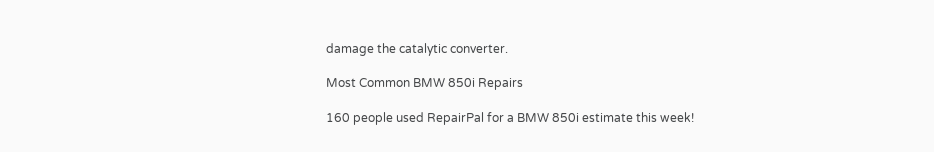damage the catalytic converter.

Most Common BMW 850i Repairs

160 people used RepairPal for a BMW 850i estimate this week!